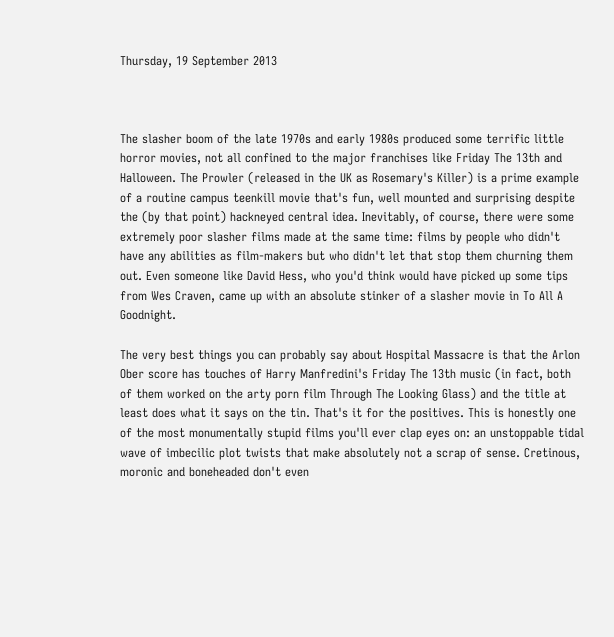Thursday, 19 September 2013



The slasher boom of the late 1970s and early 1980s produced some terrific little horror movies, not all confined to the major franchises like Friday The 13th and Halloween. The Prowler (released in the UK as Rosemary's Killer) is a prime example of a routine campus teenkill movie that's fun, well mounted and surprising despite the (by that point) hackneyed central idea. Inevitably, of course, there were some extremely poor slasher films made at the same time: films by people who didn't have any abilities as film-makers but who didn't let that stop them churning them out. Even someone like David Hess, who you'd think would have picked up some tips from Wes Craven, came up with an absolute stinker of a slasher movie in To All A Goodnight.

The very best things you can probably say about Hospital Massacre is that the Arlon Ober score has touches of Harry Manfredini's Friday The 13th music (in fact, both of them worked on the arty porn film Through The Looking Glass) and the title at least does what it says on the tin. That's it for the positives. This is honestly one of the most monumentally stupid films you'll ever clap eyes on: an unstoppable tidal wave of imbecilic plot twists that make absolutely not a scrap of sense. Cretinous, moronic and boneheaded don't even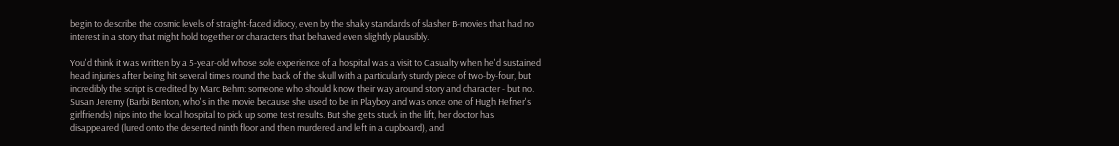begin to describe the cosmic levels of straight-faced idiocy, even by the shaky standards of slasher B-movies that had no interest in a story that might hold together or characters that behaved even slightly plausibly.

You'd think it was written by a 5-year-old whose sole experience of a hospital was a visit to Casualty when he'd sustained head injuries after being hit several times round the back of the skull with a particularly sturdy piece of two-by-four, but incredibly the script is credited by Marc Behm: someone who should know their way around story and character - but no. Susan Jeremy (Barbi Benton, who's in the movie because she used to be in Playboy and was once one of Hugh Hefner's girlfriends) nips into the local hospital to pick up some test results. But she gets stuck in the lift, her doctor has disappeared (lured onto the deserted ninth floor and then murdered and left in a cupboard), and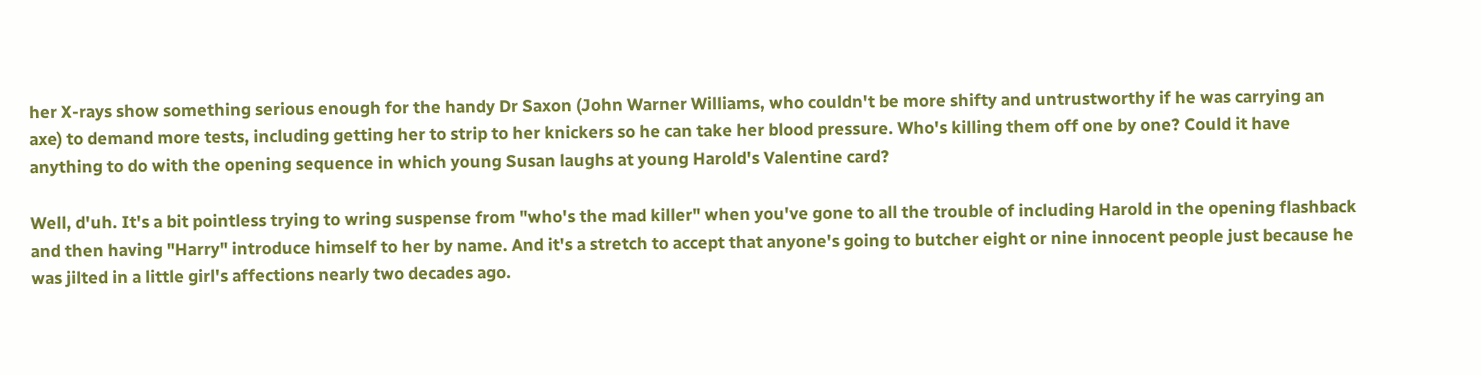her X-rays show something serious enough for the handy Dr Saxon (John Warner Williams, who couldn't be more shifty and untrustworthy if he was carrying an axe) to demand more tests, including getting her to strip to her knickers so he can take her blood pressure. Who's killing them off one by one? Could it have anything to do with the opening sequence in which young Susan laughs at young Harold's Valentine card?

Well, d'uh. It's a bit pointless trying to wring suspense from "who's the mad killer" when you've gone to all the trouble of including Harold in the opening flashback and then having "Harry" introduce himself to her by name. And it's a stretch to accept that anyone's going to butcher eight or nine innocent people just because he was jilted in a little girl's affections nearly two decades ago.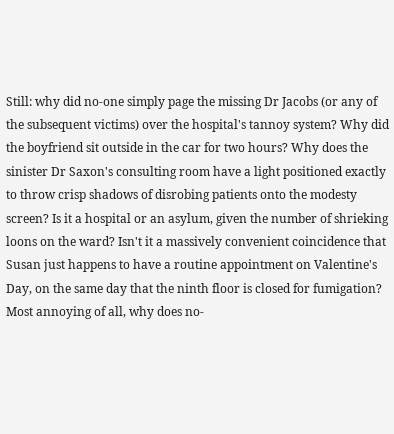Still: why did no-one simply page the missing Dr Jacobs (or any of the subsequent victims) over the hospital's tannoy system? Why did the boyfriend sit outside in the car for two hours? Why does the sinister Dr Saxon's consulting room have a light positioned exactly to throw crisp shadows of disrobing patients onto the modesty screen? Is it a hospital or an asylum, given the number of shrieking loons on the ward? Isn't it a massively convenient coincidence that Susan just happens to have a routine appointment on Valentine's Day, on the same day that the ninth floor is closed for fumigation? Most annoying of all, why does no-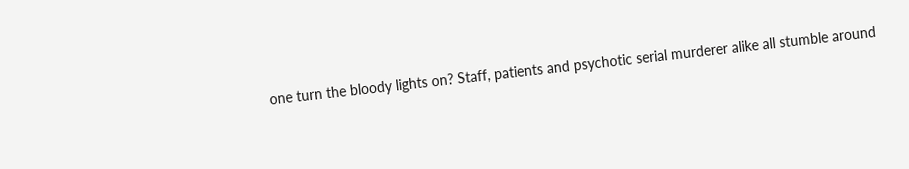one turn the bloody lights on? Staff, patients and psychotic serial murderer alike all stumble around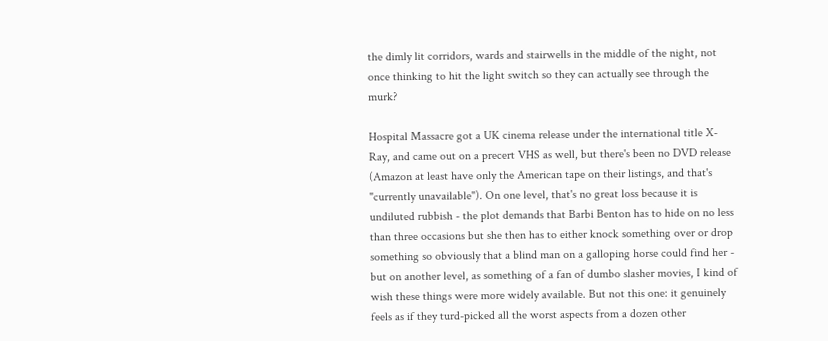the dimly lit corridors, wards and stairwells in the middle of the night, not once thinking to hit the light switch so they can actually see through the murk?

Hospital Massacre got a UK cinema release under the international title X-Ray, and came out on a precert VHS as well, but there's been no DVD release (Amazon at least have only the American tape on their listings, and that's "currently unavailable"). On one level, that's no great loss because it is undiluted rubbish - the plot demands that Barbi Benton has to hide on no less than three occasions but she then has to either knock something over or drop something so obviously that a blind man on a galloping horse could find her - but on another level, as something of a fan of dumbo slasher movies, I kind of wish these things were more widely available. But not this one: it genuinely feels as if they turd-picked all the worst aspects from a dozen other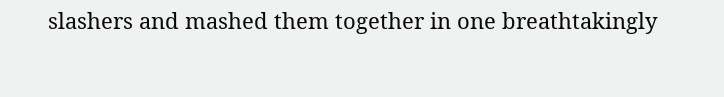slashers and mashed them together in one breathtakingly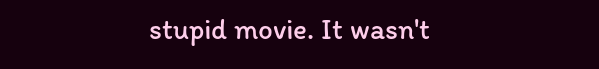stupid movie. It wasn't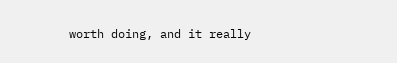worth doing, and it really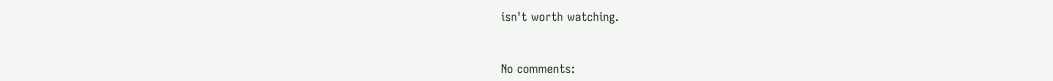isn't worth watching.


No comments: